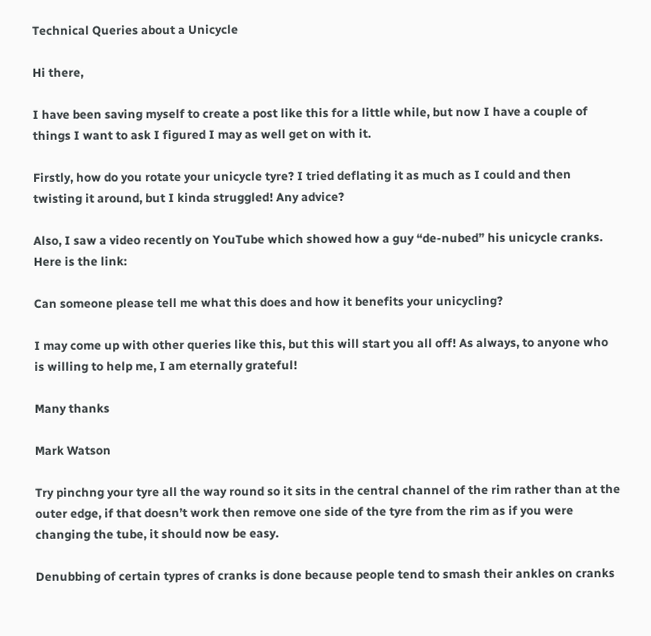Technical Queries about a Unicycle

Hi there,

I have been saving myself to create a post like this for a little while, but now I have a couple of things I want to ask I figured I may as well get on with it.

Firstly, how do you rotate your unicycle tyre? I tried deflating it as much as I could and then twisting it around, but I kinda struggled! Any advice?

Also, I saw a video recently on YouTube which showed how a guy “de-nubed” his unicycle cranks. Here is the link:

Can someone please tell me what this does and how it benefits your unicycling?

I may come up with other queries like this, but this will start you all off! As always, to anyone who is willing to help me, I am eternally grateful!

Many thanks

Mark Watson

Try pinchng your tyre all the way round so it sits in the central channel of the rim rather than at the outer edge, if that doesn’t work then remove one side of the tyre from the rim as if you were changing the tube, it should now be easy.

Denubbing of certain typres of cranks is done because people tend to smash their ankles on cranks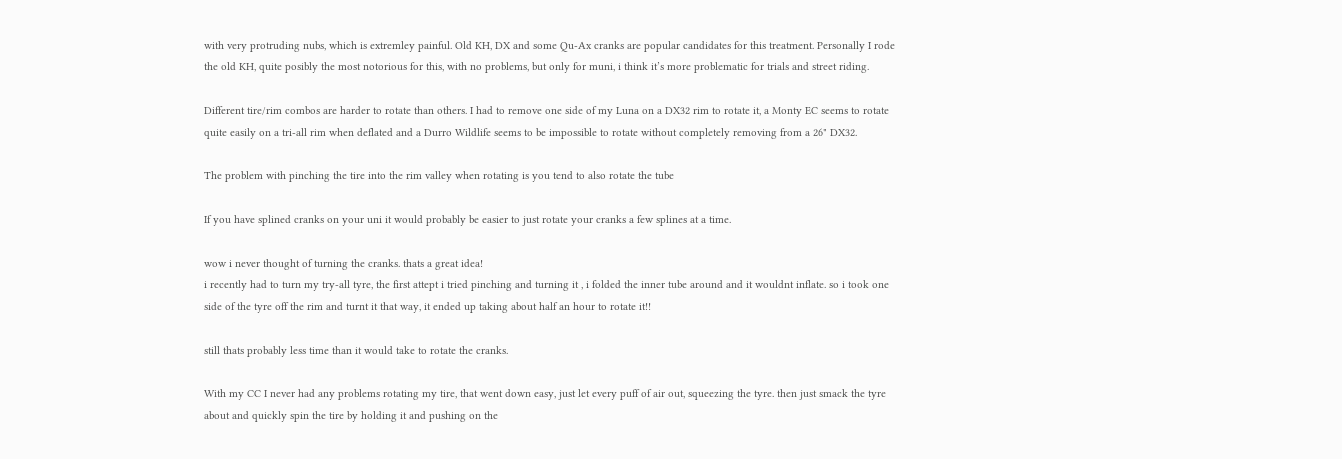with very protruding nubs, which is extremley painful. Old KH, DX and some Qu-Ax cranks are popular candidates for this treatment. Personally I rode the old KH, quite posibly the most notorious for this, with no problems, but only for muni, i think it’s more problematic for trials and street riding.

Different tire/rim combos are harder to rotate than others. I had to remove one side of my Luna on a DX32 rim to rotate it, a Monty EC seems to rotate quite easily on a tri-all rim when deflated and a Durro Wildlife seems to be impossible to rotate without completely removing from a 26" DX32.

The problem with pinching the tire into the rim valley when rotating is you tend to also rotate the tube

If you have splined cranks on your uni it would probably be easier to just rotate your cranks a few splines at a time.

wow i never thought of turning the cranks. thats a great idea!
i recently had to turn my try-all tyre, the first attept i tried pinching and turning it , i folded the inner tube around and it wouldnt inflate. so i took one side of the tyre off the rim and turnt it that way, it ended up taking about half an hour to rotate it!!

still thats probably less time than it would take to rotate the cranks.

With my CC I never had any problems rotating my tire, that went down easy, just let every puff of air out, squeezing the tyre. then just smack the tyre about and quickly spin the tire by holding it and pushing on the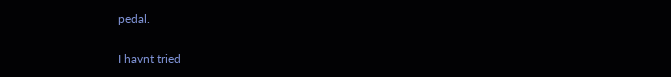pedal.

I havnt tried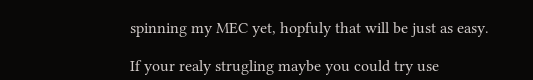spinning my MEC yet, hopfuly that will be just as easy.

If your realy strugling maybe you could try use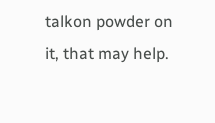talkon powder on it, that may help.